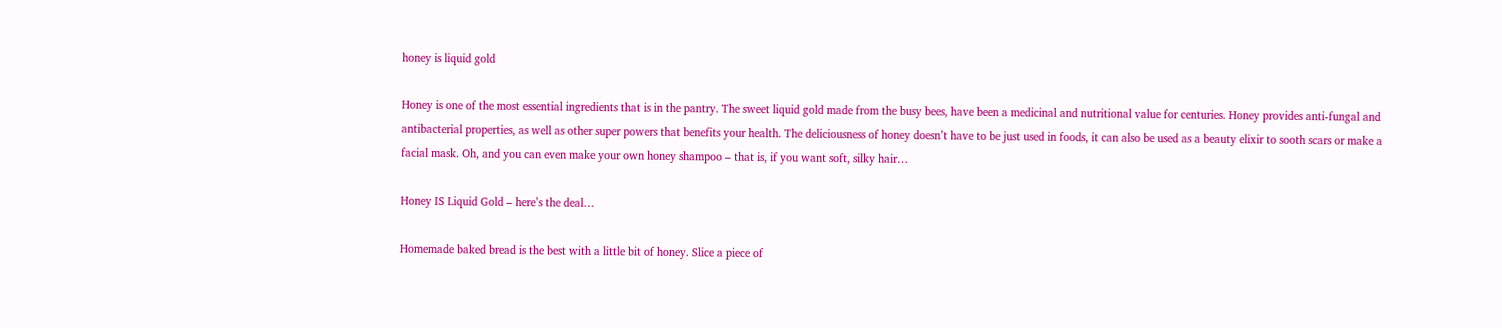honey is liquid gold

Honey is one of the most essential ingredients that is in the pantry. The sweet liquid gold made from the busy bees, have been a medicinal and nutritional value for centuries. Honey provides anti-fungal and antibacterial properties, as well as other super powers that benefits your health. The deliciousness of honey doesn’t have to be just used in foods, it can also be used as a beauty elixir to sooth scars or make a facial mask. Oh, and you can even make your own honey shampoo – that is, if you want soft, silky hair…

Honey IS Liquid Gold – here’s the deal…

Homemade baked bread is the best with a little bit of honey. Slice a piece of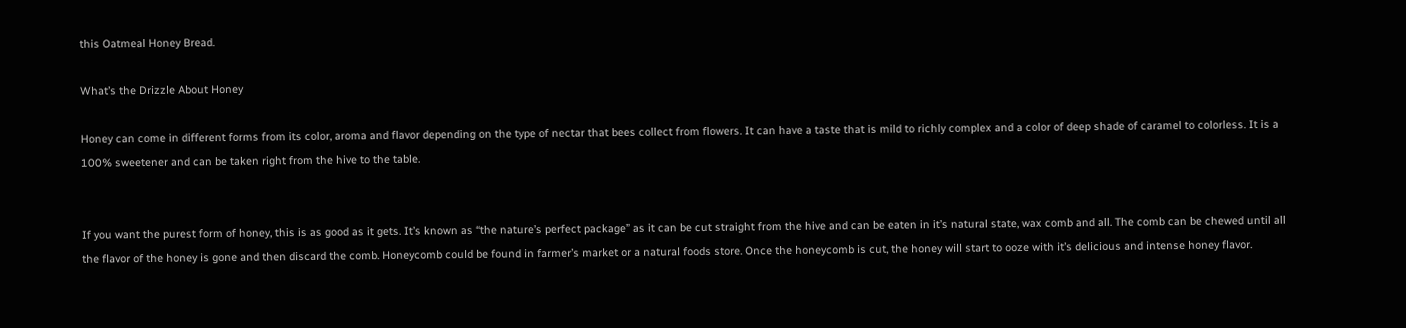this Oatmeal Honey Bread.

What’s the Drizzle About Honey

Honey can come in different forms from its color, aroma and flavor depending on the type of nectar that bees collect from flowers. It can have a taste that is mild to richly complex and a color of deep shade of caramel to colorless. It is a 100% sweetener and can be taken right from the hive to the table.


If you want the purest form of honey, this is as good as it gets. It’s known as “the nature’s perfect package” as it can be cut straight from the hive and can be eaten in it’s natural state, wax comb and all. The comb can be chewed until all the flavor of the honey is gone and then discard the comb. Honeycomb could be found in farmer’s market or a natural foods store. Once the honeycomb is cut, the honey will start to ooze with it’s delicious and intense honey flavor.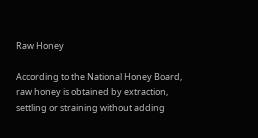Raw Honey

According to the National Honey Board, raw honey is obtained by extraction, settling or straining without adding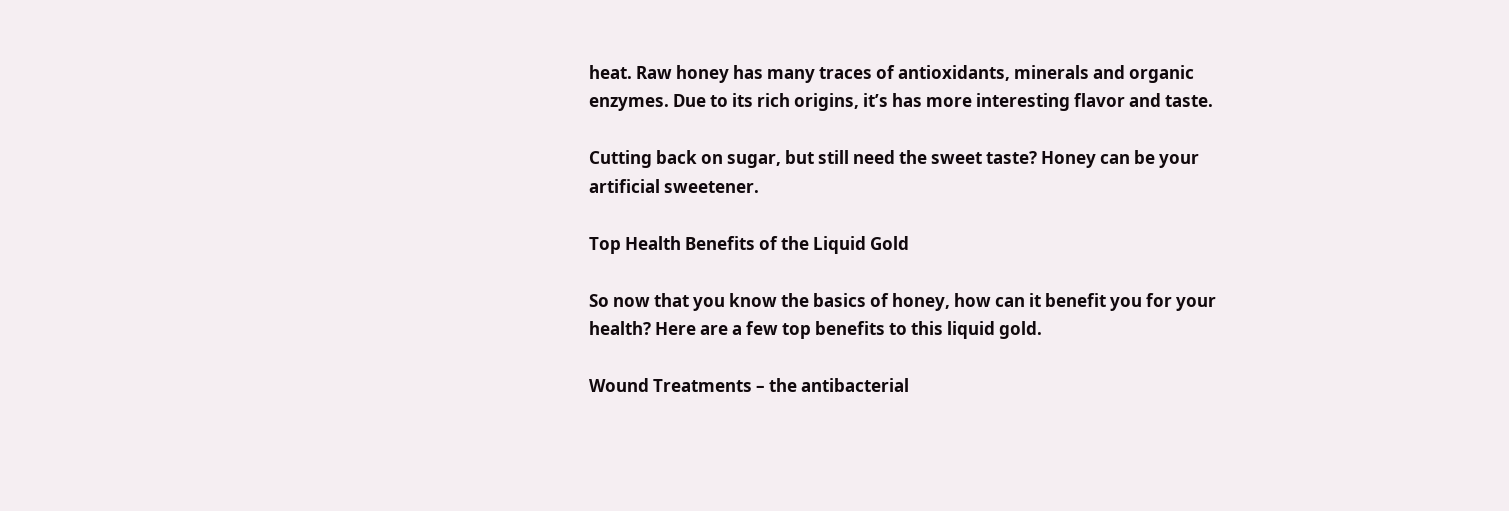heat. Raw honey has many traces of antioxidants, minerals and organic enzymes. Due to its rich origins, it’s has more interesting flavor and taste.

Cutting back on sugar, but still need the sweet taste? Honey can be your artificial sweetener.

Top Health Benefits of the Liquid Gold

So now that you know the basics of honey, how can it benefit you for your health? Here are a few top benefits to this liquid gold.

Wound Treatments – the antibacterial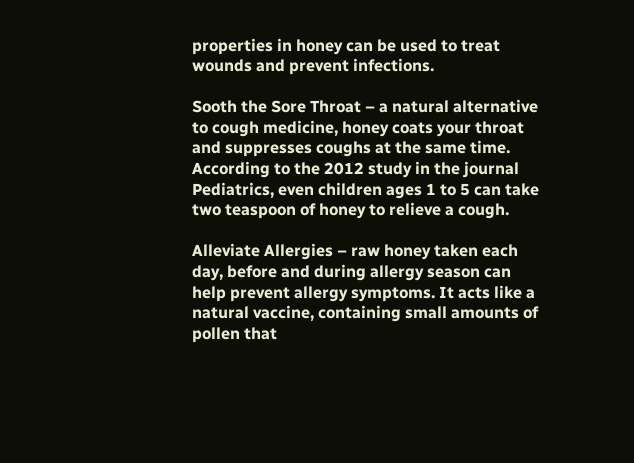properties in honey can be used to treat wounds and prevent infections.

Sooth the Sore Throat – a natural alternative to cough medicine, honey coats your throat and suppresses coughs at the same time. According to the 2012 study in the journal Pediatrics, even children ages 1 to 5 can take two teaspoon of honey to relieve a cough.

Alleviate Allergies – raw honey taken each day, before and during allergy season can help prevent allergy symptoms. It acts like a natural vaccine, containing small amounts of pollen that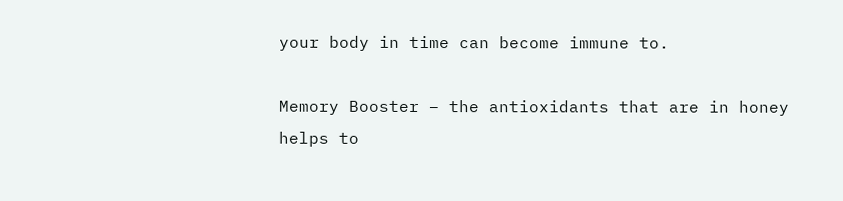your body in time can become immune to.

Memory Booster – the antioxidants that are in honey helps to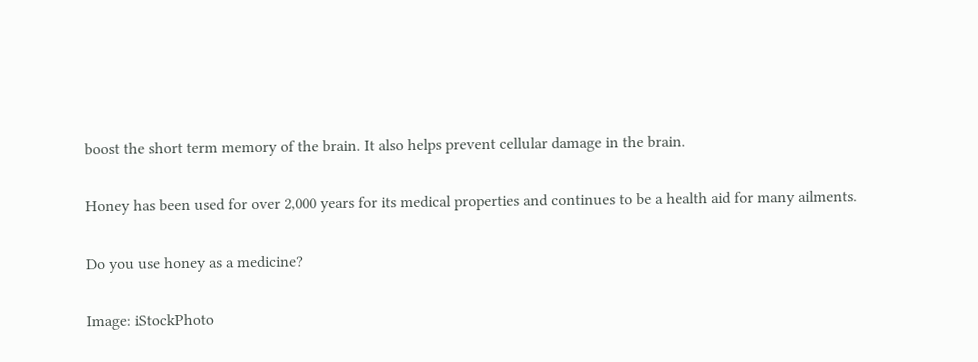boost the short term memory of the brain. It also helps prevent cellular damage in the brain.

Honey has been used for over 2,000 years for its medical properties and continues to be a health aid for many ailments.

Do you use honey as a medicine?

Image: iStockPhoto